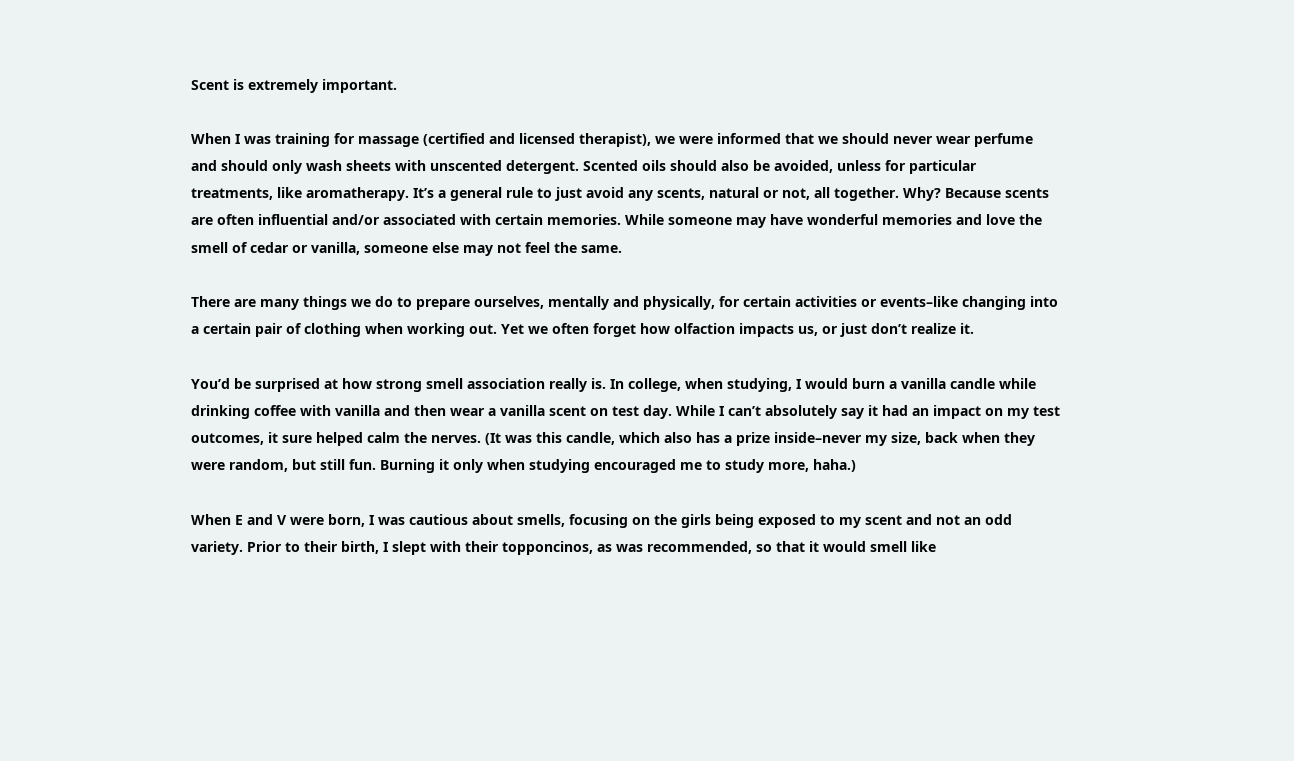Scent is extremely important.

When I was training for massage (certified and licensed therapist), we were informed that we should never wear perfume and should only wash sheets with unscented detergent. Scented oils should also be avoided, unless for particular treatments, like aromatherapy. It’s a general rule to just avoid any scents, natural or not, all together. Why? Because scents are often influential and/or associated with certain memories. While someone may have wonderful memories and love the smell of cedar or vanilla, someone else may not feel the same.

There are many things we do to prepare ourselves, mentally and physically, for certain activities or events–like changing into a certain pair of clothing when working out. Yet we often forget how olfaction impacts us, or just don’t realize it.

You’d be surprised at how strong smell association really is. In college, when studying, I would burn a vanilla candle while drinking coffee with vanilla and then wear a vanilla scent on test day. While I can’t absolutely say it had an impact on my test outcomes, it sure helped calm the nerves. (It was this candle, which also has a prize inside–never my size, back when they were random, but still fun. Burning it only when studying encouraged me to study more, haha.)

When E and V were born, I was cautious about smells, focusing on the girls being exposed to my scent and not an odd variety. Prior to their birth, I slept with their topponcinos, as was recommended, so that it would smell like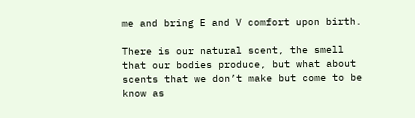me and bring E and V comfort upon birth.

There is our natural scent, the smell that our bodies produce, but what about scents that we don’t make but come to be know as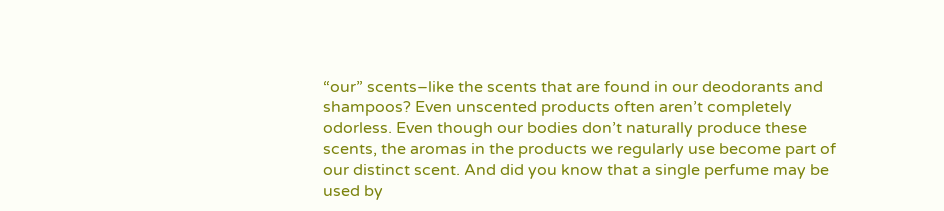“our” scents–like the scents that are found in our deodorants and shampoos? Even unscented products often aren’t completely odorless. Even though our bodies don’t naturally produce these scents, the aromas in the products we regularly use become part of our distinct scent. And did you know that a single perfume may be used by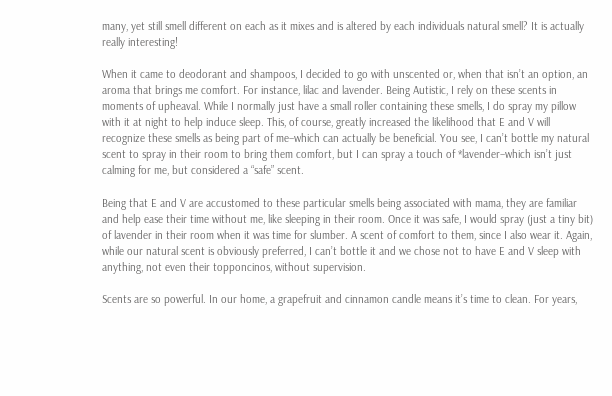many, yet still smell different on each as it mixes and is altered by each individuals natural smell? It is actually really interesting!

When it came to deodorant and shampoos, I decided to go with unscented or, when that isn’t an option, an aroma that brings me comfort. For instance, lilac and lavender. Being Autistic, I rely on these scents in moments of upheaval. While I normally just have a small roller containing these smells, I do spray my pillow with it at night to help induce sleep. This, of course, greatly increased the likelihood that E and V will recognize these smells as being part of me–which can actually be beneficial. You see, I can’t bottle my natural scent to spray in their room to bring them comfort, but I can spray a touch of *lavender–which isn’t just calming for me, but considered a “safe” scent.

Being that E and V are accustomed to these particular smells being associated with mama, they are familiar and help ease their time without me, like sleeping in their room. Once it was safe, I would spray (just a tiny bit) of lavender in their room when it was time for slumber. A scent of comfort to them, since I also wear it. Again, while our natural scent is obviously preferred, I can’t bottle it and we chose not to have E and V sleep with anything, not even their topponcinos, without supervision.

Scents are so powerful. In our home, a grapefruit and cinnamon candle means it’s time to clean. For years,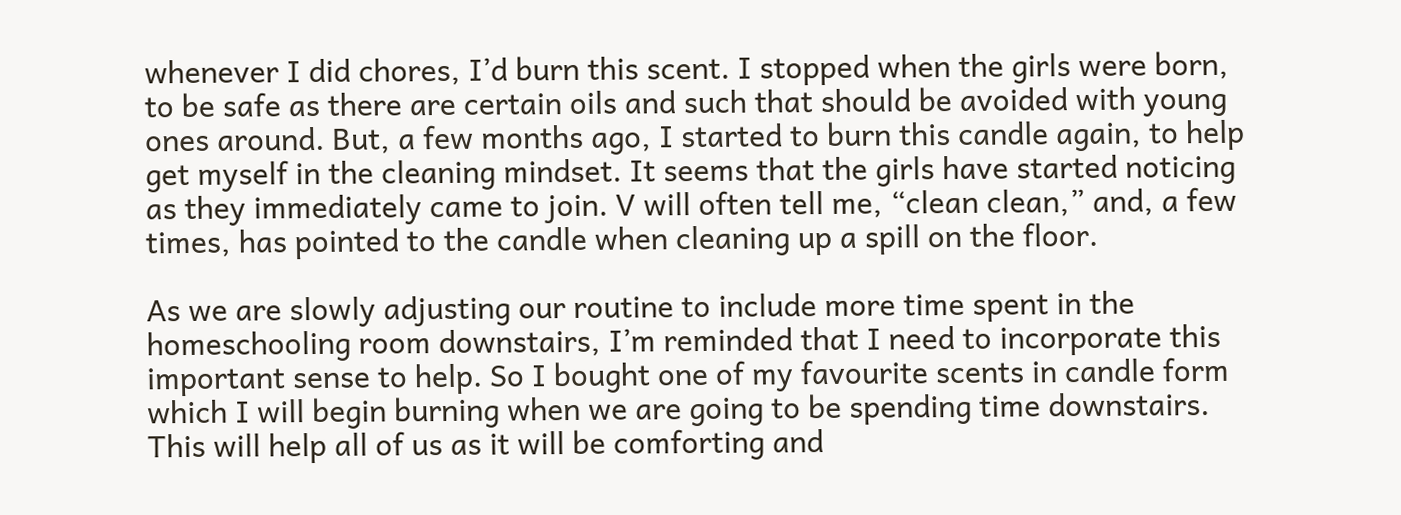whenever I did chores, I’d burn this scent. I stopped when the girls were born, to be safe as there are certain oils and such that should be avoided with young ones around. But, a few months ago, I started to burn this candle again, to help get myself in the cleaning mindset. It seems that the girls have started noticing as they immediately came to join. V will often tell me, “clean clean,” and, a few times, has pointed to the candle when cleaning up a spill on the floor.

As we are slowly adjusting our routine to include more time spent in the homeschooling room downstairs, I’m reminded that I need to incorporate this important sense to help. So I bought one of my favourite scents in candle form which I will begin burning when we are going to be spending time downstairs. This will help all of us as it will be comforting and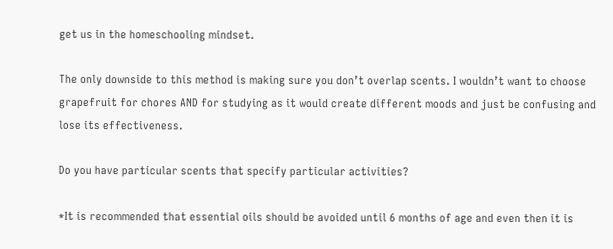get us in the homeschooling mindset.

The only downside to this method is making sure you don’t overlap scents. I wouldn’t want to choose grapefruit for chores AND for studying as it would create different moods and just be confusing and lose its effectiveness.

Do you have particular scents that specify particular activities?

*It is recommended that essential oils should be avoided until 6 months of age and even then it is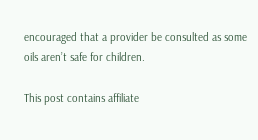encouraged that a provider be consulted as some oils aren’t safe for children.

This post contains affiliate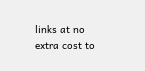links at no extra cost to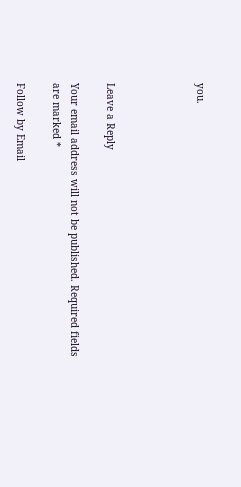you.




Leave a Reply

Your email address will not be published. Required fields are marked *

Follow by Email